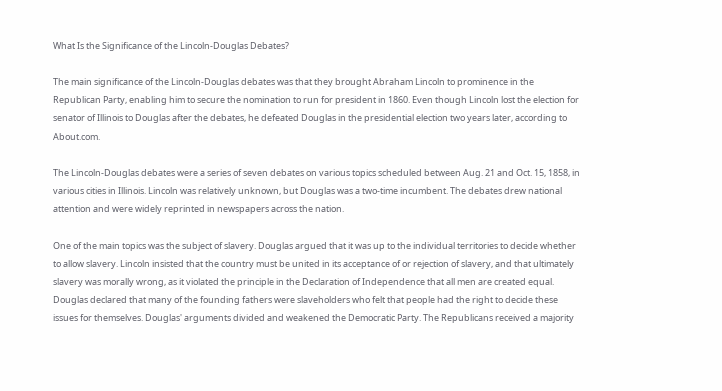What Is the Significance of the Lincoln-Douglas Debates?

The main significance of the Lincoln-Douglas debates was that they brought Abraham Lincoln to prominence in the Republican Party, enabling him to secure the nomination to run for president in 1860. Even though Lincoln lost the election for senator of Illinois to Douglas after the debates, he defeated Douglas in the presidential election two years later, according to About.com.

The Lincoln-Douglas debates were a series of seven debates on various topics scheduled between Aug. 21 and Oct. 15, 1858, in various cities in Illinois. Lincoln was relatively unknown, but Douglas was a two-time incumbent. The debates drew national attention and were widely reprinted in newspapers across the nation.

One of the main topics was the subject of slavery. Douglas argued that it was up to the individual territories to decide whether to allow slavery. Lincoln insisted that the country must be united in its acceptance of or rejection of slavery, and that ultimately slavery was morally wrong, as it violated the principle in the Declaration of Independence that all men are created equal. Douglas declared that many of the founding fathers were slaveholders who felt that people had the right to decide these issues for themselves. Douglas' arguments divided and weakened the Democratic Party. The Republicans received a majority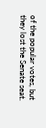of the popular votes, but they lost the Senate seat.